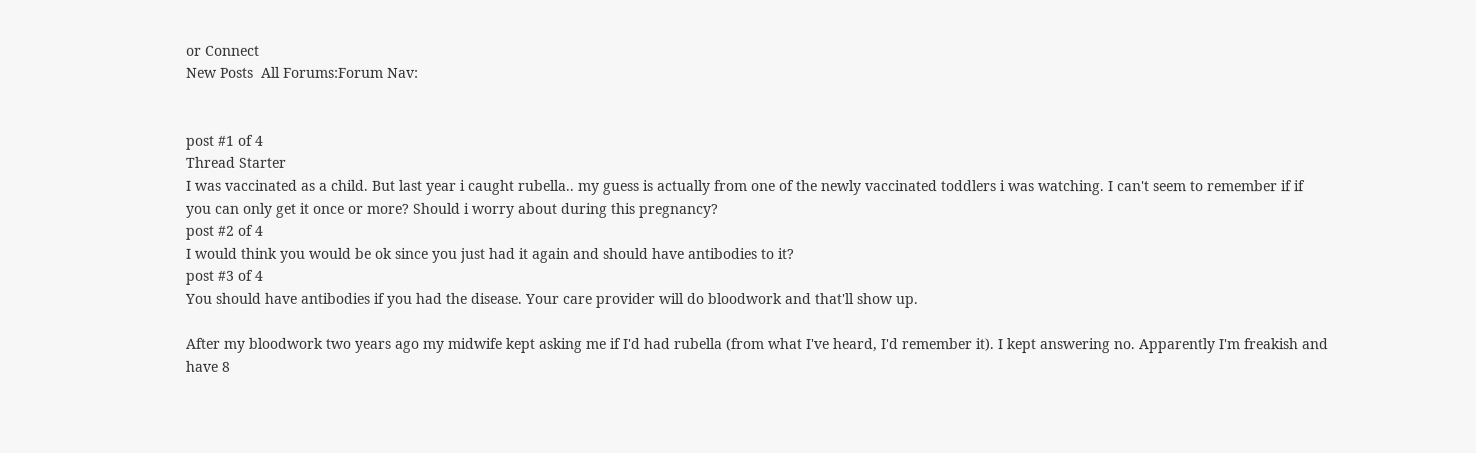or Connect
New Posts  All Forums:Forum Nav:


post #1 of 4
Thread Starter
I was vaccinated as a child. But last year i caught rubella.. my guess is actually from one of the newly vaccinated toddlers i was watching. I can't seem to remember if if you can only get it once or more? Should i worry about during this pregnancy?
post #2 of 4
I would think you would be ok since you just had it again and should have antibodies to it?
post #3 of 4
You should have antibodies if you had the disease. Your care provider will do bloodwork and that'll show up.

After my bloodwork two years ago my midwife kept asking me if I'd had rubella (from what I've heard, I'd remember it). I kept answering no. Apparently I'm freakish and have 8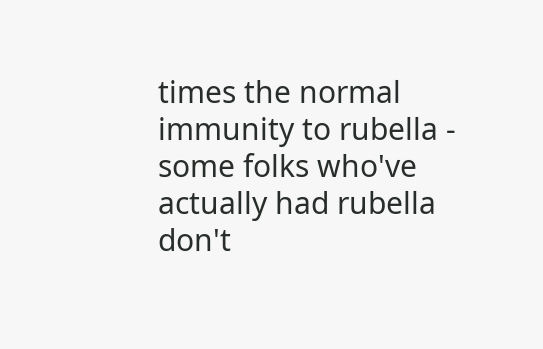times the normal immunity to rubella - some folks who've actually had rubella don't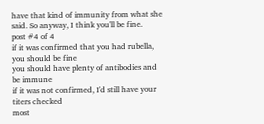have that kind of immunity from what she said. So anyway, I think you'll be fine.
post #4 of 4
if it was confirmed that you had rubella, you should be fine
you should have plenty of antibodies and be immune
if it was not confirmed, I'd still have your titers checked
most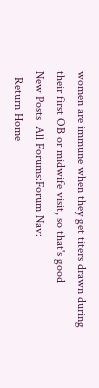women are immune when they get titers drawn during their first OB or midwife visit, so that's good
New Posts  All Forums:Forum Nav:
  Return Home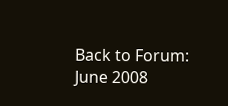Back to Forum: June 2008